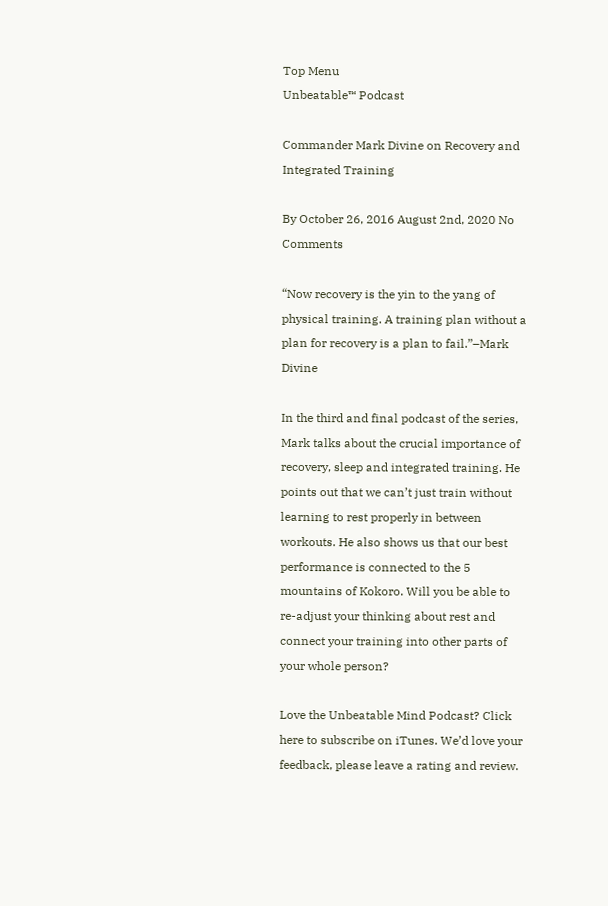Top Menu
Unbeatable™ Podcast

Commander Mark Divine on Recovery and Integrated Training

By October 26, 2016 August 2nd, 2020 No Comments

“Now recovery is the yin to the yang of physical training. A training plan without a plan for recovery is a plan to fail.”–Mark Divine

In the third and final podcast of the series, Mark talks about the crucial importance of recovery, sleep and integrated training. He points out that we can’t just train without learning to rest properly in between workouts. He also shows us that our best performance is connected to the 5 mountains of Kokoro. Will you be able to re-adjust your thinking about rest and connect your training into other parts of your whole person?

Love the Unbeatable Mind Podcast? Click here to subscribe on iTunes. We’d love your feedback, please leave a rating and review.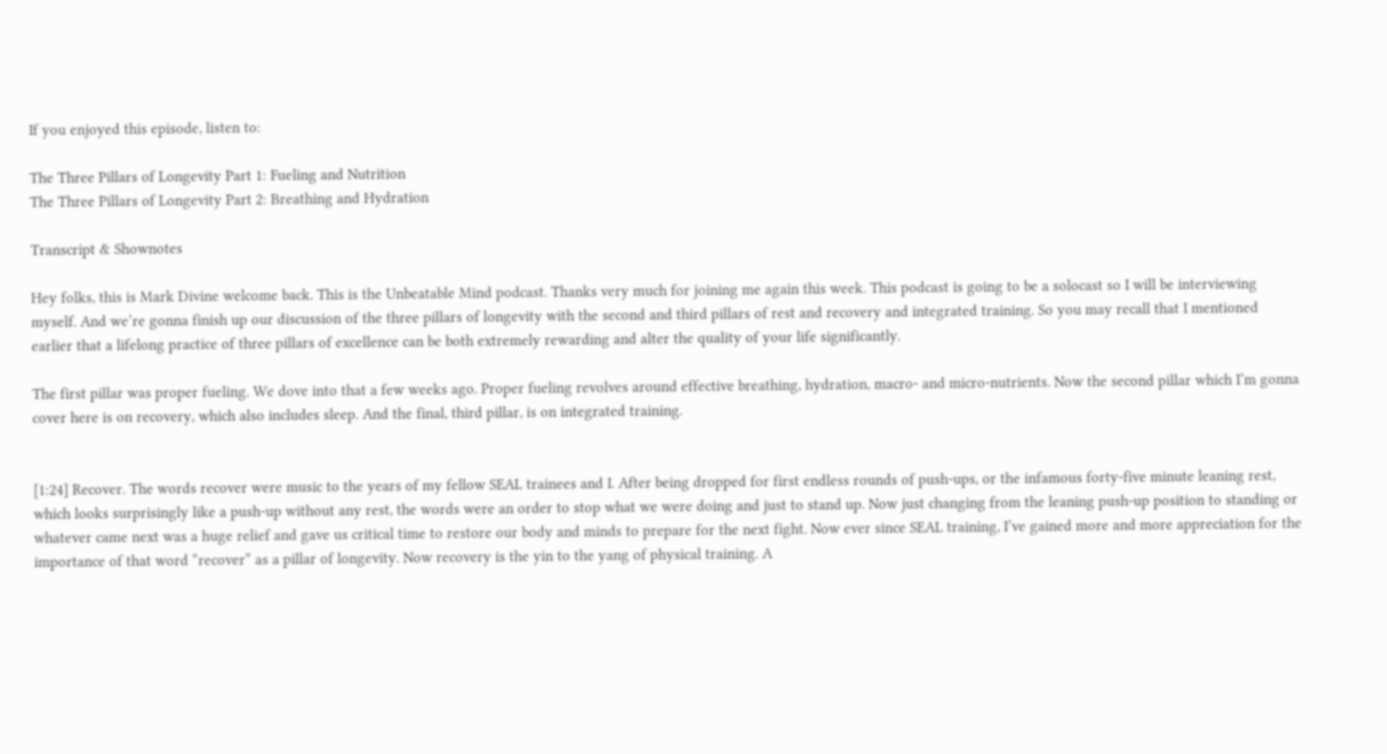If you enjoyed this episode, listen to:

The Three Pillars of Longevity Part 1: Fueling and Nutrition
The Three Pillars of Longevity Part 2: Breathing and Hydration

Transcript & Shownotes

Hey folks, this is Mark Divine welcome back. This is the Unbeatable Mind podcast. Thanks very much for joining me again this week. This podcast is going to be a solocast so I will be interviewing myself. And we’re gonna finish up our discussion of the three pillars of longevity with the second and third pillars of rest and recovery and integrated training. So you may recall that I mentioned earlier that a lifelong practice of three pillars of excellence can be both extremely rewarding and alter the quality of your life significantly.

The first pillar was proper fueling. We dove into that a few weeks ago. Proper fueling revolves around effective breathing, hydration, macro- and micro-nutrients. Now the second pillar which I’m gonna cover here is on recovery, which also includes sleep. And the final, third pillar, is on integrated training.


[1:24] Recover. The words recover were music to the years of my fellow SEAL trainees and I. After being dropped for first endless rounds of push-ups, or the infamous forty-five minute leaning rest, which looks surprisingly like a push-up without any rest, the words were an order to stop what we were doing and just to stand up. Now just changing from the leaning push-up position to standing or whatever came next was a huge relief and gave us critical time to restore our body and minds to prepare for the next fight. Now ever since SEAL training, I’ve gained more and more appreciation for the importance of that word “recover” as a pillar of longevity. Now recovery is the yin to the yang of physical training. A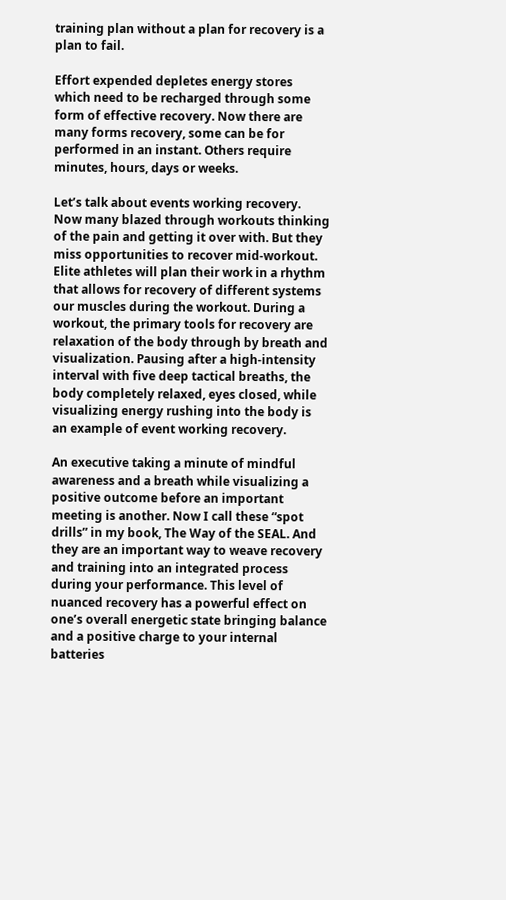training plan without a plan for recovery is a plan to fail.

Effort expended depletes energy stores which need to be recharged through some form of effective recovery. Now there are many forms recovery, some can be for performed in an instant. Others require minutes, hours, days or weeks.

Let’s talk about events working recovery. Now many blazed through workouts thinking of the pain and getting it over with. But they miss opportunities to recover mid-workout. Elite athletes will plan their work in a rhythm that allows for recovery of different systems our muscles during the workout. During a workout, the primary tools for recovery are relaxation of the body through by breath and visualization. Pausing after a high-intensity interval with five deep tactical breaths, the body completely relaxed, eyes closed, while visualizing energy rushing into the body is an example of event working recovery.

An executive taking a minute of mindful awareness and a breath while visualizing a positive outcome before an important meeting is another. Now I call these “spot drills” in my book, The Way of the SEAL. And they are an important way to weave recovery and training into an integrated process during your performance. This level of nuanced recovery has a powerful effect on one’s overall energetic state bringing balance and a positive charge to your internal batteries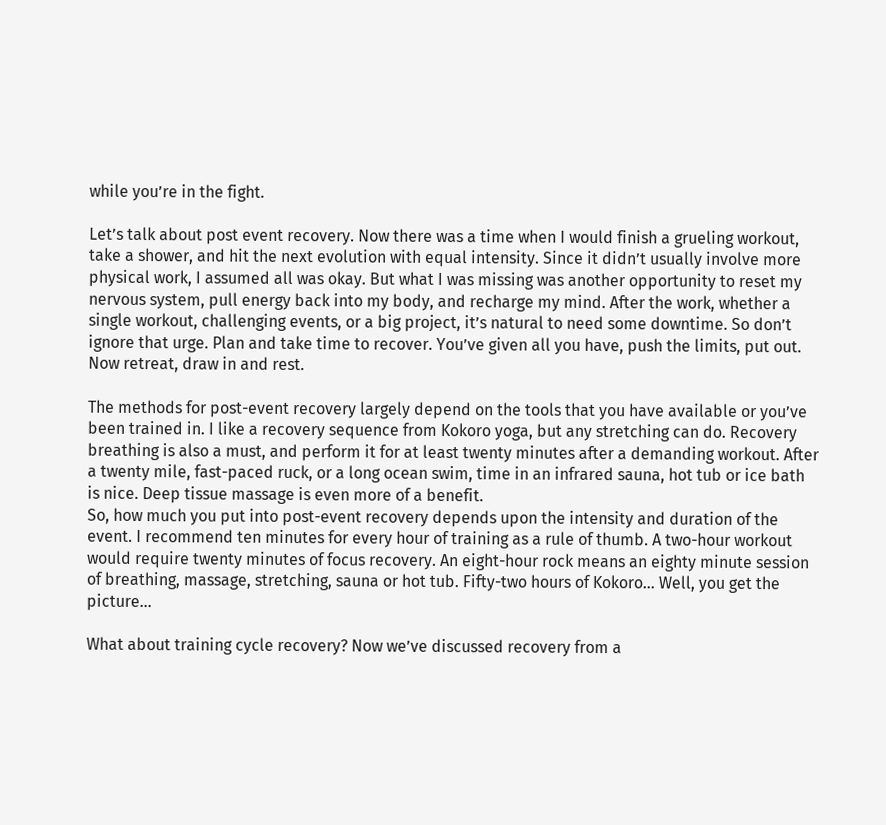while you’re in the fight.

Let’s talk about post event recovery. Now there was a time when I would finish a grueling workout, take a shower, and hit the next evolution with equal intensity. Since it didn’t usually involve more physical work, I assumed all was okay. But what I was missing was another opportunity to reset my nervous system, pull energy back into my body, and recharge my mind. After the work, whether a single workout, challenging events, or a big project, it’s natural to need some downtime. So don’t ignore that urge. Plan and take time to recover. You’ve given all you have, push the limits, put out. Now retreat, draw in and rest.

The methods for post-event recovery largely depend on the tools that you have available or you’ve been trained in. I like a recovery sequence from Kokoro yoga, but any stretching can do. Recovery breathing is also a must, and perform it for at least twenty minutes after a demanding workout. After a twenty mile, fast-paced ruck, or a long ocean swim, time in an infrared sauna, hot tub or ice bath is nice. Deep tissue massage is even more of a benefit.
So, how much you put into post-event recovery depends upon the intensity and duration of the event. I recommend ten minutes for every hour of training as a rule of thumb. A two-hour workout would require twenty minutes of focus recovery. An eight-hour rock means an eighty minute session of breathing, massage, stretching, sauna or hot tub. Fifty-two hours of Kokoro… Well, you get the picture…

What about training cycle recovery? Now we’ve discussed recovery from a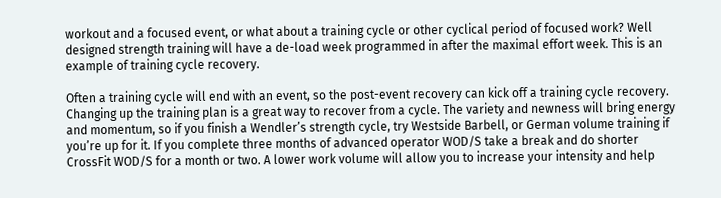workout and a focused event, or what about a training cycle or other cyclical period of focused work? Well designed strength training will have a de-load week programmed in after the maximal effort week. This is an example of training cycle recovery.

Often a training cycle will end with an event, so the post-event recovery can kick off a training cycle recovery. Changing up the training plan is a great way to recover from a cycle. The variety and newness will bring energy and momentum, so if you finish a Wendler’s strength cycle, try Westside Barbell, or German volume training if you’re up for it. If you complete three months of advanced operator WOD/S take a break and do shorter CrossFit WOD/S for a month or two. A lower work volume will allow you to increase your intensity and help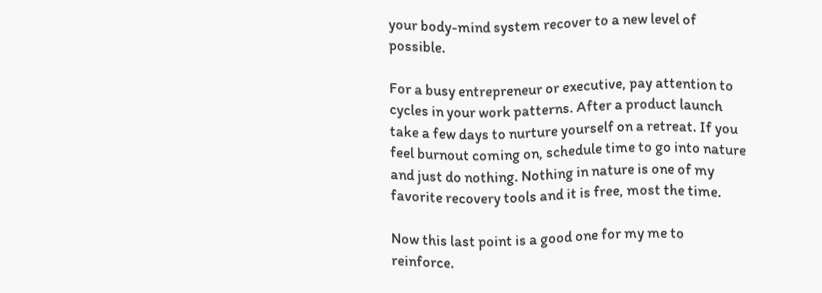your body-mind system recover to a new level of possible.

For a busy entrepreneur or executive, pay attention to cycles in your work patterns. After a product launch take a few days to nurture yourself on a retreat. If you feel burnout coming on, schedule time to go into nature and just do nothing. Nothing in nature is one of my favorite recovery tools and it is free, most the time.

Now this last point is a good one for my me to reinforce.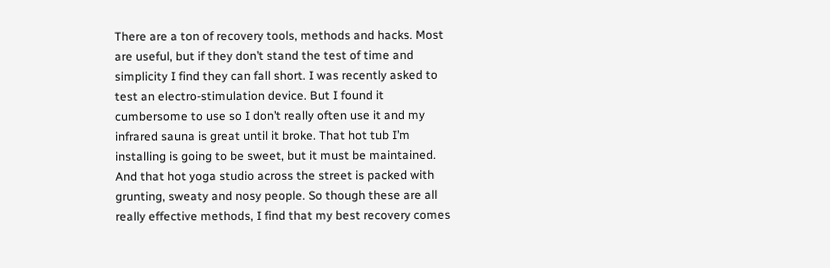There are a ton of recovery tools, methods and hacks. Most are useful, but if they don’t stand the test of time and simplicity I find they can fall short. I was recently asked to test an electro-stimulation device. But I found it cumbersome to use so I don’t really often use it and my infrared sauna is great until it broke. That hot tub I’m installing is going to be sweet, but it must be maintained. And that hot yoga studio across the street is packed with grunting, sweaty and nosy people. So though these are all really effective methods, I find that my best recovery comes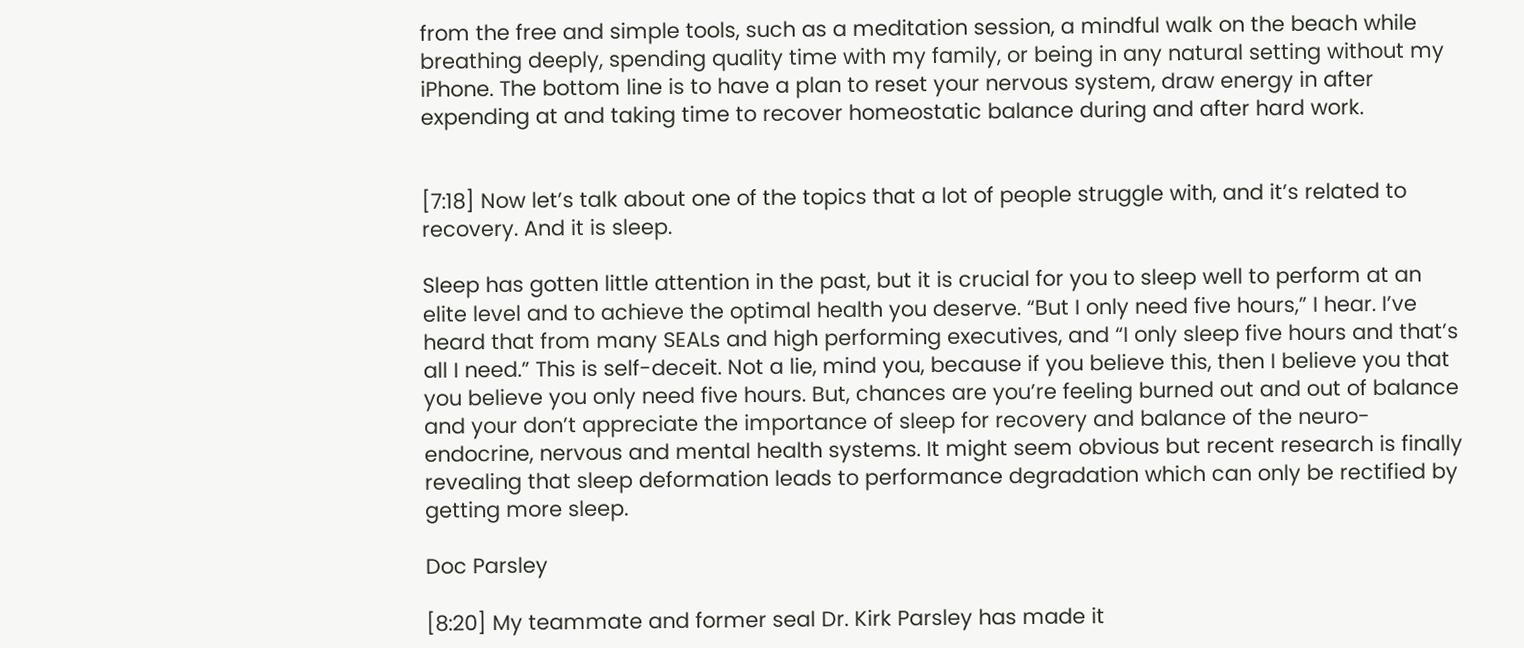from the free and simple tools, such as a meditation session, a mindful walk on the beach while breathing deeply, spending quality time with my family, or being in any natural setting without my iPhone. The bottom line is to have a plan to reset your nervous system, draw energy in after expending at and taking time to recover homeostatic balance during and after hard work.


[7:18] Now let’s talk about one of the topics that a lot of people struggle with, and it’s related to recovery. And it is sleep.

Sleep has gotten little attention in the past, but it is crucial for you to sleep well to perform at an elite level and to achieve the optimal health you deserve. “But I only need five hours,” I hear. I’ve heard that from many SEALs and high performing executives, and “I only sleep five hours and that’s all I need.” This is self-deceit. Not a lie, mind you, because if you believe this, then I believe you that you believe you only need five hours. But, chances are you’re feeling burned out and out of balance and your don’t appreciate the importance of sleep for recovery and balance of the neuro-endocrine, nervous and mental health systems. It might seem obvious but recent research is finally revealing that sleep deformation leads to performance degradation which can only be rectified by getting more sleep.

Doc Parsley

[8:20] My teammate and former seal Dr. Kirk Parsley has made it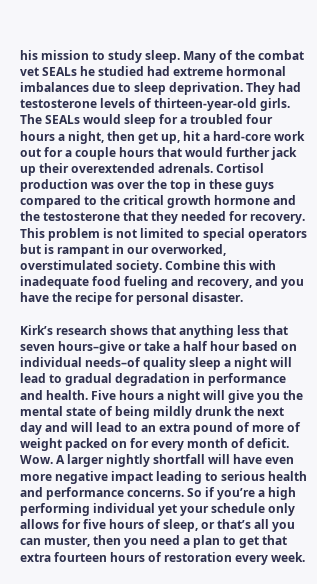his mission to study sleep. Many of the combat vet SEALs he studied had extreme hormonal imbalances due to sleep deprivation. They had testosterone levels of thirteen-year-old girls. The SEALs would sleep for a troubled four hours a night, then get up, hit a hard-core work out for a couple hours that would further jack up their overextended adrenals. Cortisol production was over the top in these guys compared to the critical growth hormone and the testosterone that they needed for recovery. This problem is not limited to special operators but is rampant in our overworked, overstimulated society. Combine this with inadequate food fueling and recovery, and you have the recipe for personal disaster.

Kirk’s research shows that anything less that seven hours–give or take a half hour based on individual needs–of quality sleep a night will lead to gradual degradation in performance and health. Five hours a night will give you the mental state of being mildly drunk the next day and will lead to an extra pound of more of weight packed on for every month of deficit. Wow. A larger nightly shortfall will have even more negative impact leading to serious health and performance concerns. So if you’re a high performing individual yet your schedule only allows for five hours of sleep, or that’s all you can muster, then you need a plan to get that extra fourteen hours of restoration every week.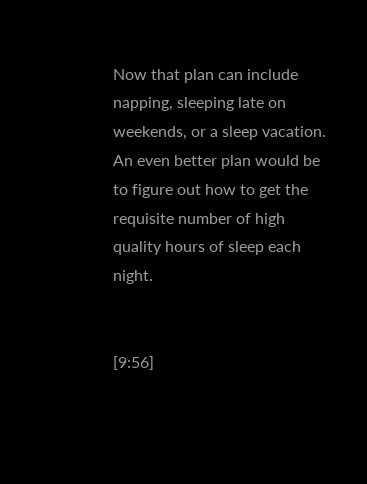Now that plan can include napping, sleeping late on weekends, or a sleep vacation. An even better plan would be to figure out how to get the requisite number of high quality hours of sleep each night.


[9:56]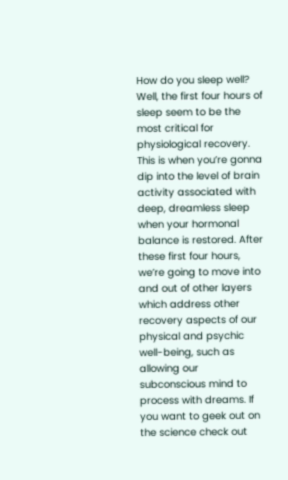How do you sleep well? Well, the first four hours of sleep seem to be the most critical for physiological recovery. This is when you’re gonna dip into the level of brain activity associated with deep, dreamless sleep when your hormonal balance is restored. After these first four hours, we’re going to move into and out of other layers which address other recovery aspects of our physical and psychic well-being, such as allowing our subconscious mind to process with dreams. If you want to geek out on the science check out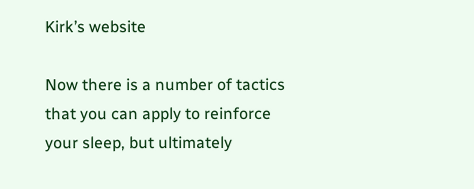Kirk’s website

Now there is a number of tactics that you can apply to reinforce your sleep, but ultimately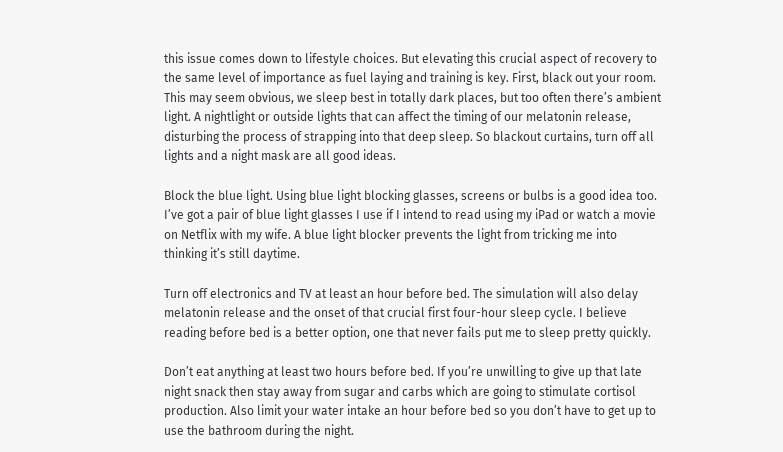this issue comes down to lifestyle choices. But elevating this crucial aspect of recovery to the same level of importance as fuel laying and training is key. First, black out your room. This may seem obvious, we sleep best in totally dark places, but too often there’s ambient light. A nightlight or outside lights that can affect the timing of our melatonin release, disturbing the process of strapping into that deep sleep. So blackout curtains, turn off all lights and a night mask are all good ideas.

Block the blue light. Using blue light blocking glasses, screens or bulbs is a good idea too. I’ve got a pair of blue light glasses I use if I intend to read using my iPad or watch a movie on Netflix with my wife. A blue light blocker prevents the light from tricking me into thinking it’s still daytime.

Turn off electronics and TV at least an hour before bed. The simulation will also delay melatonin release and the onset of that crucial first four-hour sleep cycle. I believe reading before bed is a better option, one that never fails put me to sleep pretty quickly.

Don’t eat anything at least two hours before bed. If you’re unwilling to give up that late night snack then stay away from sugar and carbs which are going to stimulate cortisol production. Also limit your water intake an hour before bed so you don’t have to get up to use the bathroom during the night.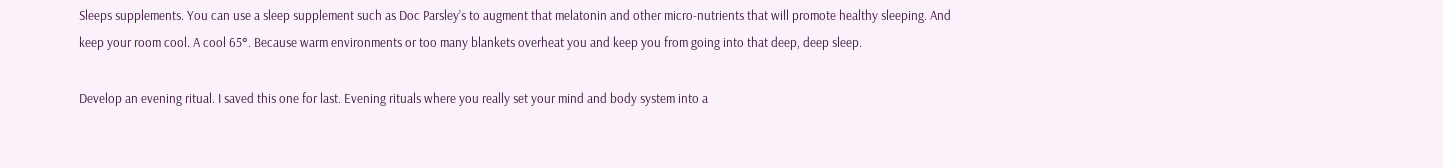Sleeps supplements. You can use a sleep supplement such as Doc Parsley’s to augment that melatonin and other micro-nutrients that will promote healthy sleeping. And keep your room cool. A cool 65°. Because warm environments or too many blankets overheat you and keep you from going into that deep, deep sleep.

Develop an evening ritual. I saved this one for last. Evening rituals where you really set your mind and body system into a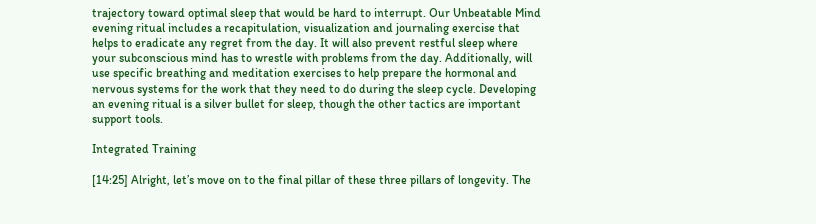trajectory toward optimal sleep that would be hard to interrupt. Our Unbeatable Mind evening ritual includes a recapitulation, visualization and journaling exercise that helps to eradicate any regret from the day. It will also prevent restful sleep where your subconscious mind has to wrestle with problems from the day. Additionally, will use specific breathing and meditation exercises to help prepare the hormonal and nervous systems for the work that they need to do during the sleep cycle. Developing an evening ritual is a silver bullet for sleep, though the other tactics are important support tools.

Integrated Training

[14:25] Alright, let’s move on to the final pillar of these three pillars of longevity. The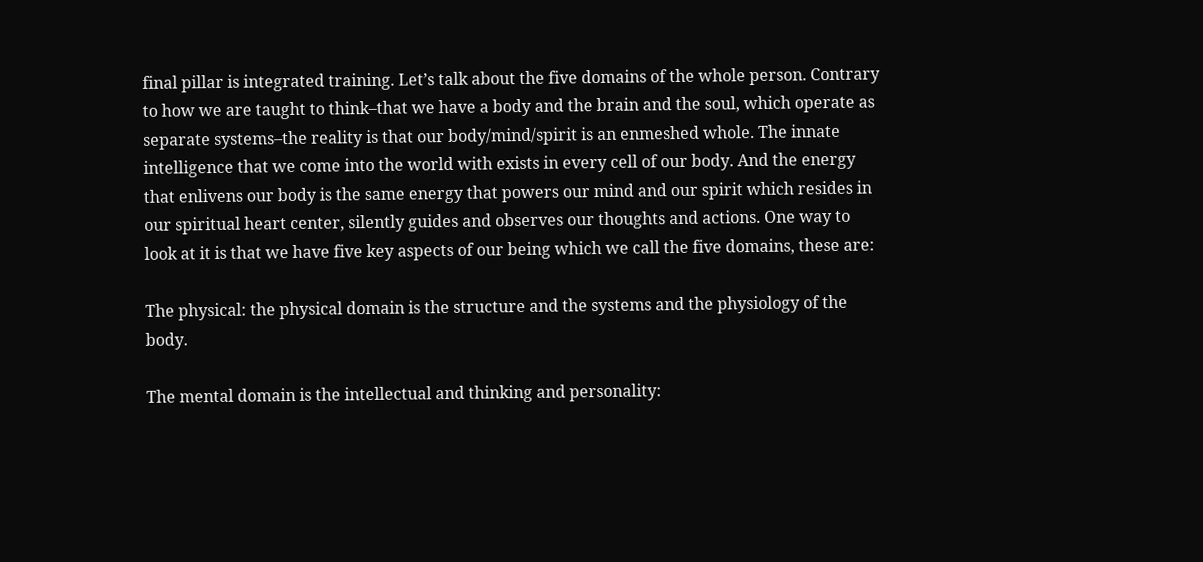final pillar is integrated training. Let’s talk about the five domains of the whole person. Contrary to how we are taught to think–that we have a body and the brain and the soul, which operate as separate systems–the reality is that our body/mind/spirit is an enmeshed whole. The innate intelligence that we come into the world with exists in every cell of our body. And the energy that enlivens our body is the same energy that powers our mind and our spirit which resides in our spiritual heart center, silently guides and observes our thoughts and actions. One way to look at it is that we have five key aspects of our being which we call the five domains, these are:

The physical: the physical domain is the structure and the systems and the physiology of the body.

The mental domain is the intellectual and thinking and personality: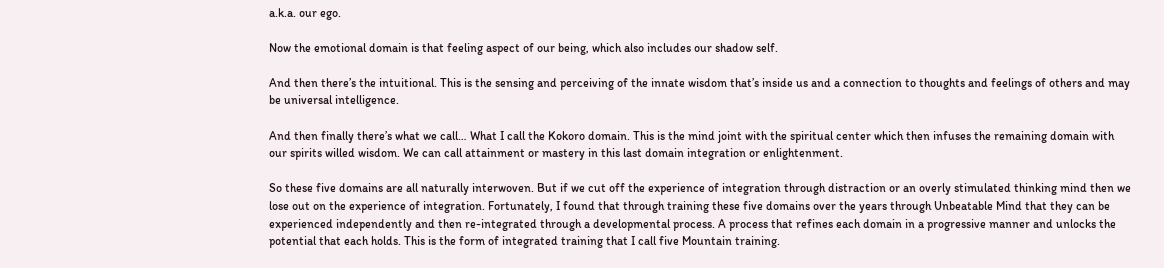a.k.a. our ego.

Now the emotional domain is that feeling aspect of our being, which also includes our shadow self.

And then there’s the intuitional. This is the sensing and perceiving of the innate wisdom that’s inside us and a connection to thoughts and feelings of others and may be universal intelligence.

And then finally there’s what we call… What I call the Kokoro domain. This is the mind joint with the spiritual center which then infuses the remaining domain with our spirits willed wisdom. We can call attainment or mastery in this last domain integration or enlightenment.

So these five domains are all naturally interwoven. But if we cut off the experience of integration through distraction or an overly stimulated thinking mind then we lose out on the experience of integration. Fortunately, I found that through training these five domains over the years through Unbeatable Mind that they can be experienced independently and then re-integrated through a developmental process. A process that refines each domain in a progressive manner and unlocks the potential that each holds. This is the form of integrated training that I call five Mountain training.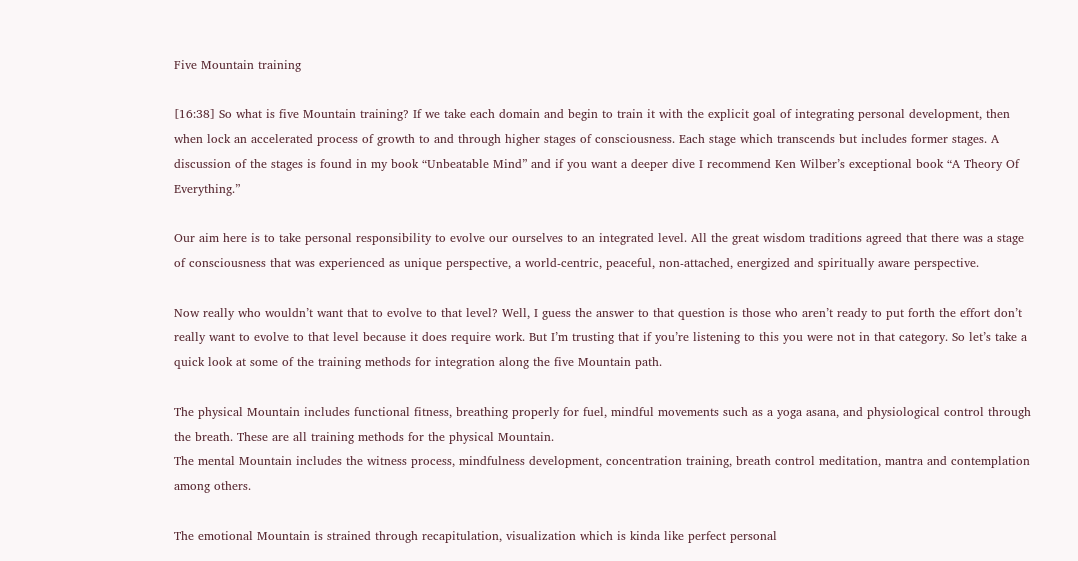Five Mountain training

[16:38] So what is five Mountain training? If we take each domain and begin to train it with the explicit goal of integrating personal development, then when lock an accelerated process of growth to and through higher stages of consciousness. Each stage which transcends but includes former stages. A discussion of the stages is found in my book “Unbeatable Mind” and if you want a deeper dive I recommend Ken Wilber’s exceptional book “A Theory Of Everything.”

Our aim here is to take personal responsibility to evolve our ourselves to an integrated level. All the great wisdom traditions agreed that there was a stage of consciousness that was experienced as unique perspective, a world-centric, peaceful, non-attached, energized and spiritually aware perspective.

Now really who wouldn’t want that to evolve to that level? Well, I guess the answer to that question is those who aren’t ready to put forth the effort don’t really want to evolve to that level because it does require work. But I’m trusting that if you’re listening to this you were not in that category. So let’s take a quick look at some of the training methods for integration along the five Mountain path.

The physical Mountain includes functional fitness, breathing properly for fuel, mindful movements such as a yoga asana, and physiological control through the breath. These are all training methods for the physical Mountain.
The mental Mountain includes the witness process, mindfulness development, concentration training, breath control meditation, mantra and contemplation among others.

The emotional Mountain is strained through recapitulation, visualization which is kinda like perfect personal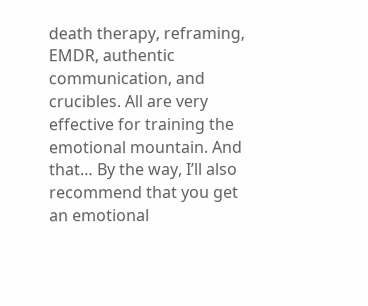death therapy, reframing, EMDR, authentic communication, and crucibles. All are very effective for training the emotional mountain. And that… By the way, I’ll also recommend that you get an emotional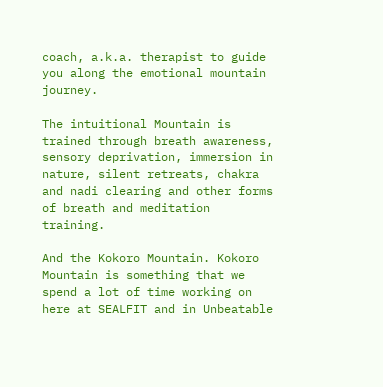coach, a.k.a. therapist to guide you along the emotional mountain journey.

The intuitional Mountain is trained through breath awareness, sensory deprivation, immersion in nature, silent retreats, chakra and nadi clearing and other forms of breath and meditation training.

And the Kokoro Mountain. Kokoro Mountain is something that we spend a lot of time working on here at SEALFIT and in Unbeatable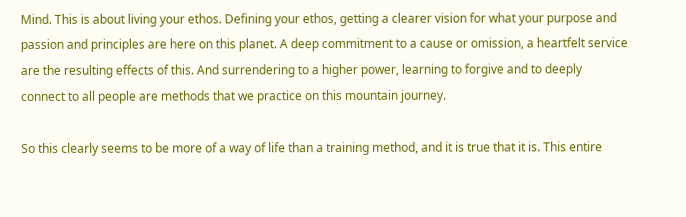Mind. This is about living your ethos. Defining your ethos, getting a clearer vision for what your purpose and passion and principles are here on this planet. A deep commitment to a cause or omission, a heartfelt service are the resulting effects of this. And surrendering to a higher power, learning to forgive and to deeply connect to all people are methods that we practice on this mountain journey.

So this clearly seems to be more of a way of life than a training method, and it is true that it is. This entire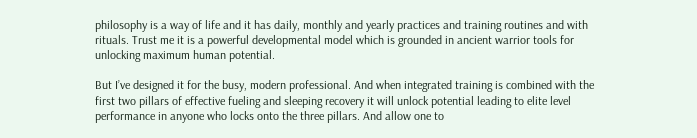philosophy is a way of life and it has daily, monthly and yearly practices and training routines and with rituals. Trust me it is a powerful developmental model which is grounded in ancient warrior tools for unlocking maximum human potential.

But I’ve designed it for the busy, modern professional. And when integrated training is combined with the first two pillars of effective fueling and sleeping recovery it will unlock potential leading to elite level performance in anyone who locks onto the three pillars. And allow one to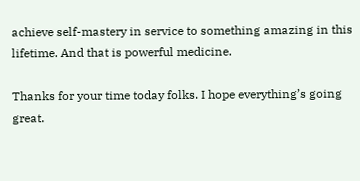achieve self-mastery in service to something amazing in this lifetime. And that is powerful medicine.

Thanks for your time today folks. I hope everything’s going great.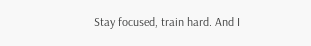Stay focused, train hard. And I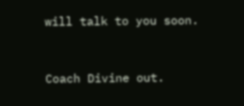will talk to you soon.


Coach Divine out.